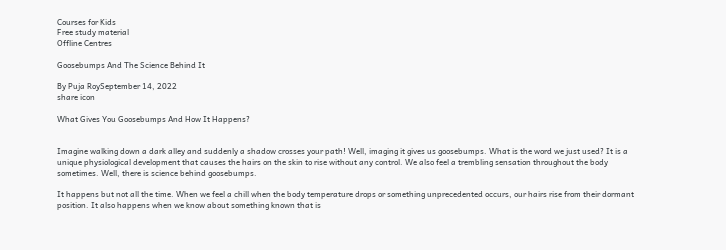Courses for Kids
Free study material
Offline Centres

Goosebumps And The Science Behind It

By Puja RoySeptember 14, 2022
share icon

What Gives You Goosebumps And How It Happens?


Imagine walking down a dark alley and suddenly a shadow crosses your path! Well, imaging it gives us goosebumps. What is the word we just used? It is a unique physiological development that causes the hairs on the skin to rise without any control. We also feel a trembling sensation throughout the body sometimes. Well, there is science behind goosebumps.

It happens but not all the time. When we feel a chill when the body temperature drops or something unprecedented occurs, our hairs rise from their dormant position. It also happens when we know about something known that is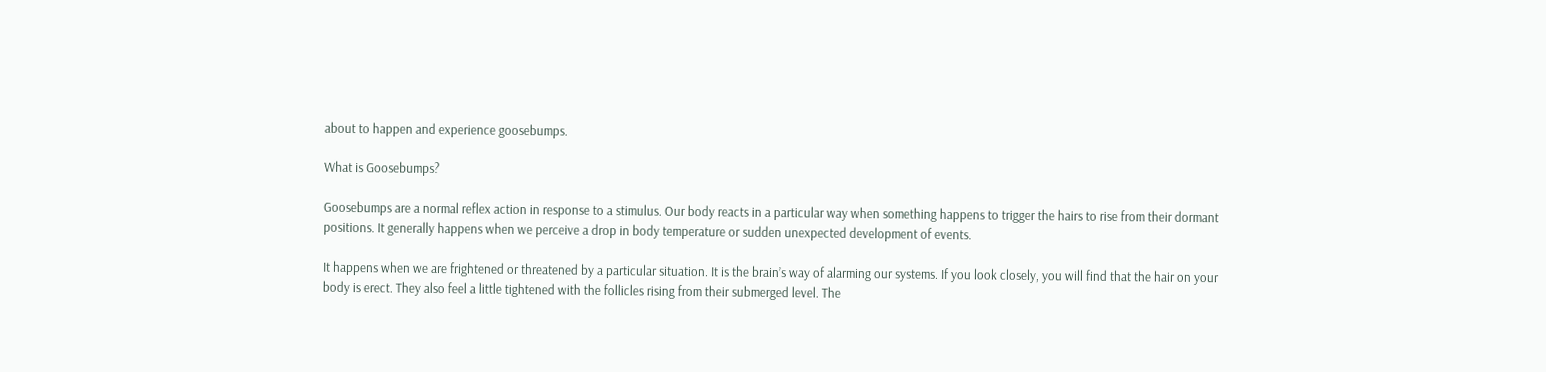about to happen and experience goosebumps.

What is Goosebumps?

Goosebumps are a normal reflex action in response to a stimulus. Our body reacts in a particular way when something happens to trigger the hairs to rise from their dormant positions. It generally happens when we perceive a drop in body temperature or sudden unexpected development of events.

It happens when we are frightened or threatened by a particular situation. It is the brain’s way of alarming our systems. If you look closely, you will find that the hair on your body is erect. They also feel a little tightened with the follicles rising from their submerged level. The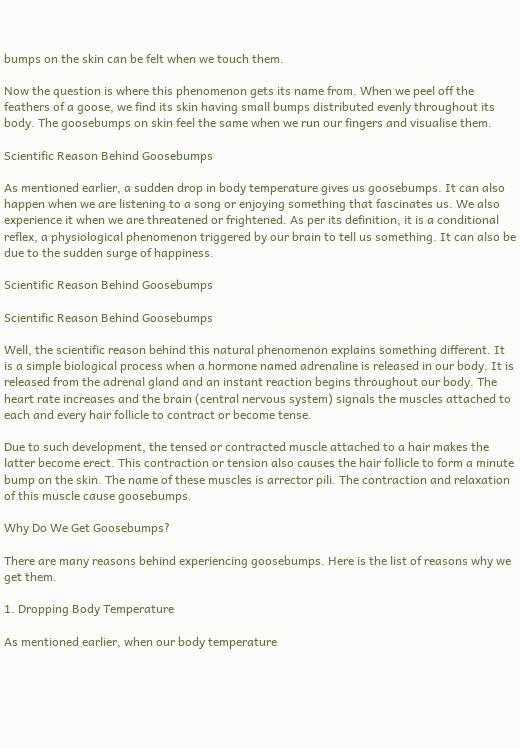bumps on the skin can be felt when we touch them.

Now the question is where this phenomenon gets its name from. When we peel off the feathers of a goose, we find its skin having small bumps distributed evenly throughout its body. The goosebumps on skin feel the same when we run our fingers and visualise them.

Scientific Reason Behind Goosebumps

As mentioned earlier, a sudden drop in body temperature gives us goosebumps. It can also happen when we are listening to a song or enjoying something that fascinates us. We also experience it when we are threatened or frightened. As per its definition, it is a conditional reflex, a physiological phenomenon triggered by our brain to tell us something. It can also be due to the sudden surge of happiness.

Scientific Reason Behind Goosebumps

Scientific Reason Behind Goosebumps

Well, the scientific reason behind this natural phenomenon explains something different. It is a simple biological process when a hormone named adrenaline is released in our body. It is released from the adrenal gland and an instant reaction begins throughout our body. The heart rate increases and the brain (central nervous system) signals the muscles attached to each and every hair follicle to contract or become tense.

Due to such development, the tensed or contracted muscle attached to a hair makes the latter become erect. This contraction or tension also causes the hair follicle to form a minute bump on the skin. The name of these muscles is arrector pili. The contraction and relaxation of this muscle cause goosebumps.

Why Do We Get Goosebumps?

There are many reasons behind experiencing goosebumps. Here is the list of reasons why we get them.

1. Dropping Body Temperature

As mentioned earlier, when our body temperature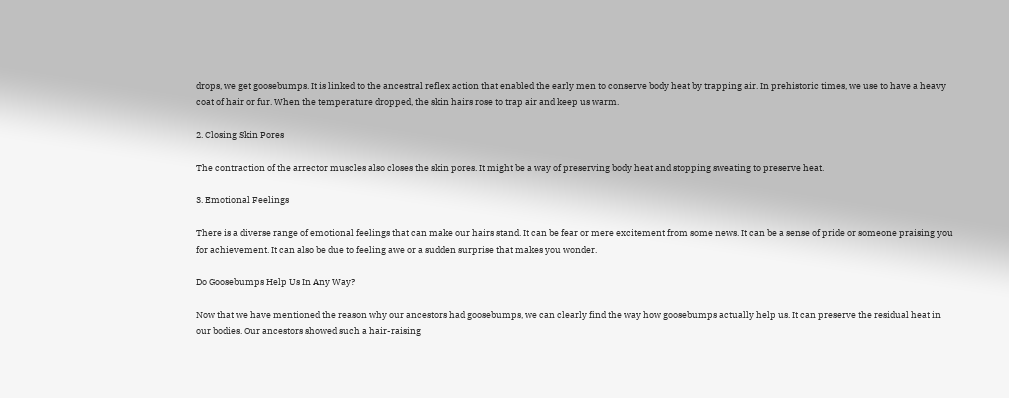drops, we get goosebumps. It is linked to the ancestral reflex action that enabled the early men to conserve body heat by trapping air. In prehistoric times, we use to have a heavy coat of hair or fur. When the temperature dropped, the skin hairs rose to trap air and keep us warm.

2. Closing Skin Pores

The contraction of the arrector muscles also closes the skin pores. It might be a way of preserving body heat and stopping sweating to preserve heat.

3. Emotional Feelings

There is a diverse range of emotional feelings that can make our hairs stand. It can be fear or mere excitement from some news. It can be a sense of pride or someone praising you for achievement. It can also be due to feeling awe or a sudden surprise that makes you wonder.

Do Goosebumps Help Us In Any Way?

Now that we have mentioned the reason why our ancestors had goosebumps, we can clearly find the way how goosebumps actually help us. It can preserve the residual heat in our bodies. Our ancestors showed such a hair-raising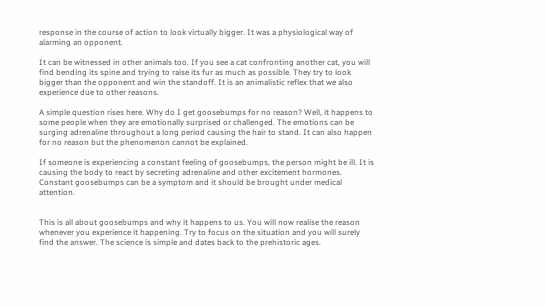response in the course of action to look virtually bigger. It was a physiological way of alarming an opponent.

It can be witnessed in other animals too. If you see a cat confronting another cat, you will find bending its spine and trying to raise its fur as much as possible. They try to look bigger than the opponent and win the standoff. It is an animalistic reflex that we also experience due to other reasons.

A simple question rises here. Why do I get goosebumps for no reason? Well, it happens to some people when they are emotionally surprised or challenged. The emotions can be surging adrenaline throughout a long period causing the hair to stand. It can also happen for no reason but the phenomenon cannot be explained.

If someone is experiencing a constant feeling of goosebumps, the person might be ill. It is causing the body to react by secreting adrenaline and other excitement hormones. Constant goosebumps can be a symptom and it should be brought under medical attention.


This is all about goosebumps and why it happens to us. You will now realise the reason whenever you experience it happening. Try to focus on the situation and you will surely find the answer. The science is simple and dates back to the prehistoric ages.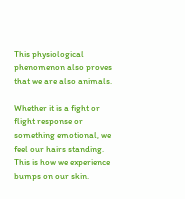This physiological phenomenon also proves that we are also animals.

Whether it is a fight or flight response or something emotional, we feel our hairs standing. This is how we experience bumps on our skin.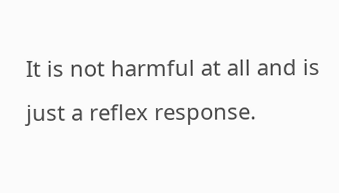It is not harmful at all and is just a reflex response.